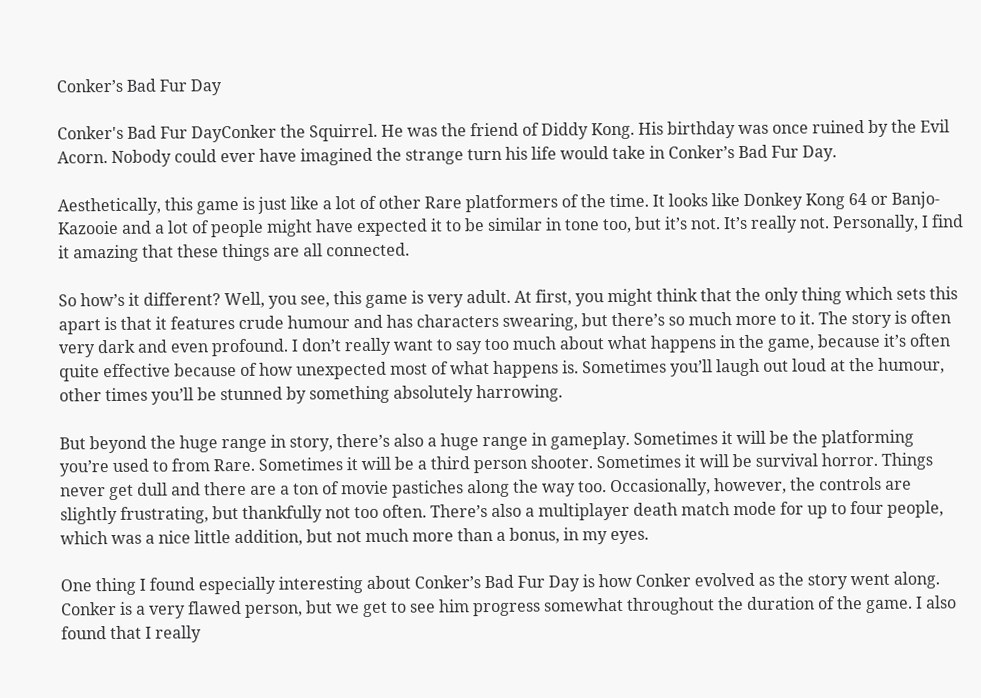Conker’s Bad Fur Day

Conker's Bad Fur DayConker the Squirrel. He was the friend of Diddy Kong. His birthday was once ruined by the Evil Acorn. Nobody could ever have imagined the strange turn his life would take in Conker’s Bad Fur Day.

Aesthetically, this game is just like a lot of other Rare platformers of the time. It looks like Donkey Kong 64 or Banjo-Kazooie and a lot of people might have expected it to be similar in tone too, but it’s not. It’s really not. Personally, I find it amazing that these things are all connected.

So how’s it different? Well, you see, this game is very adult. At first, you might think that the only thing which sets this apart is that it features crude humour and has characters swearing, but there’s so much more to it. The story is often very dark and even profound. I don’t really want to say too much about what happens in the game, because it’s often quite effective because of how unexpected most of what happens is. Sometimes you’ll laugh out loud at the humour, other times you’ll be stunned by something absolutely harrowing.

But beyond the huge range in story, there’s also a huge range in gameplay. Sometimes it will be the platforming you’re used to from Rare. Sometimes it will be a third person shooter. Sometimes it will be survival horror. Things never get dull and there are a ton of movie pastiches along the way too. Occasionally, however, the controls are slightly frustrating, but thankfully not too often. There’s also a multiplayer death match mode for up to four people, which was a nice little addition, but not much more than a bonus, in my eyes.

One thing I found especially interesting about Conker’s Bad Fur Day is how Conker evolved as the story went along. Conker is a very flawed person, but we get to see him progress somewhat throughout the duration of the game. I also found that I really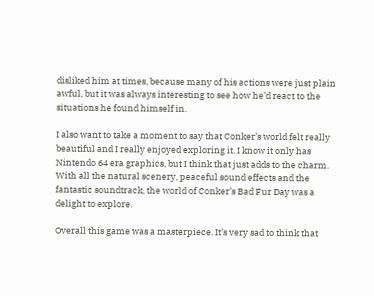disliked him at times, because many of his actions were just plain awful, but it was always interesting to see how he’d react to the situations he found himself in.

I also want to take a moment to say that Conker’s world felt really beautiful and I really enjoyed exploring it. I know it only has Nintendo 64 era graphics, but I think that just adds to the charm. With all the natural scenery, peaceful sound effects and the fantastic soundtrack, the world of Conker’s Bad Fur Day was a delight to explore.

Overall this game was a masterpiece. It’s very sad to think that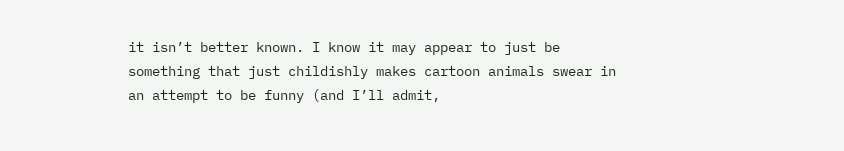it isn’t better known. I know it may appear to just be something that just childishly makes cartoon animals swear in an attempt to be funny (and I’ll admit,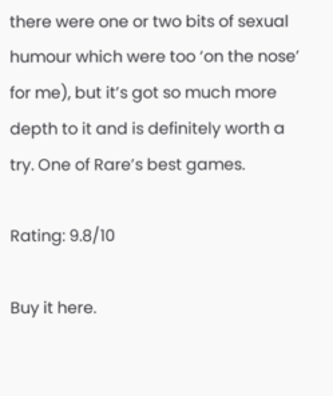there were one or two bits of sexual humour which were too ‘on the nose’ for me), but it’s got so much more depth to it and is definitely worth a try. One of Rare’s best games.

Rating: 9.8/10

Buy it here.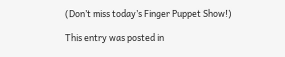(Don’t miss today’s Finger Puppet Show!)

This entry was posted in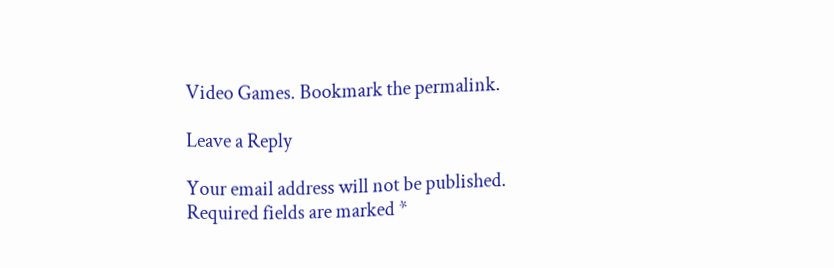Video Games. Bookmark the permalink.

Leave a Reply

Your email address will not be published. Required fields are marked *